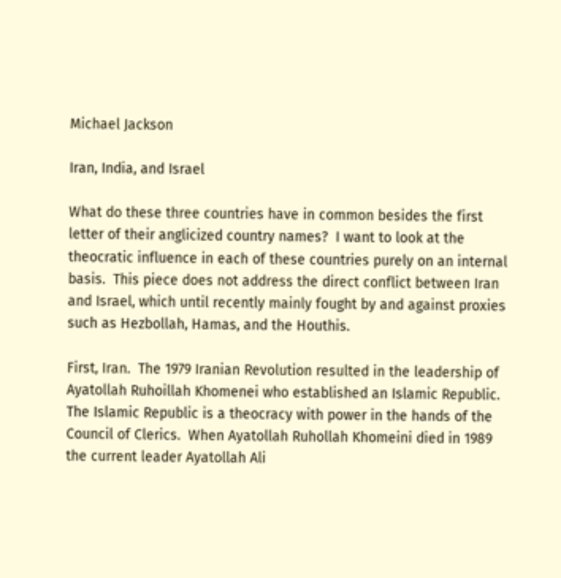Michael Jackson

Iran, India, and Israel

What do these three countries have in common besides the first letter of their anglicized country names?  I want to look at the theocratic influence in each of these countries purely on an internal basis.  This piece does not address the direct conflict between Iran and Israel, which until recently mainly fought by and against proxies such as Hezbollah, Hamas, and the Houthis.

First, Iran.  The 1979 Iranian Revolution resulted in the leadership of Ayatollah Ruhoillah Khomenei who established an Islamic Republic. The Islamic Republic is a theocracy with power in the hands of the Council of Clerics.  When Ayatollah Ruhollah Khomeini died in 1989 the current leader Ayatollah Ali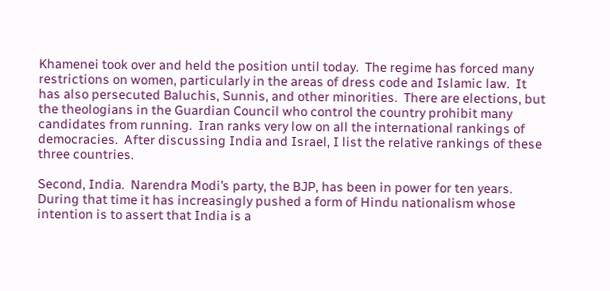Khamenei took over and held the position until today.  The regime has forced many restrictions on women, particularly in the areas of dress code and Islamic law.  It has also persecuted Baluchis, Sunnis, and other minorities.  There are elections, but the theologians in the Guardian Council who control the country prohibit many candidates from running.  Iran ranks very low on all the international rankings of democracies.  After discussing India and Israel, I list the relative rankings of these three countries.

Second, India.  Narendra Modi’s party, the BJP, has been in power for ten years.  During that time it has increasingly pushed a form of Hindu nationalism whose intention is to assert that India is a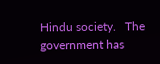Hindu society.   The government has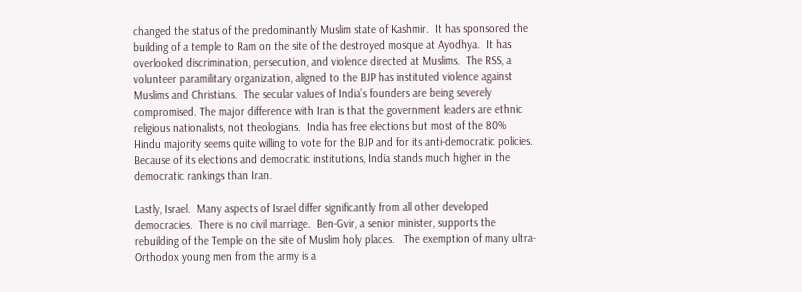changed the status of the predominantly Muslim state of Kashmir.  It has sponsored the building of a temple to Ram on the site of the destroyed mosque at Ayodhya.  It has overlooked discrimination, persecution, and violence directed at Muslims.  The RSS, a volunteer paramilitary organization, aligned to the BJP has instituted violence against Muslims and Christians.  The secular values of India’s founders are being severely compromised. The major difference with Iran is that the government leaders are ethnic religious nationalists, not theologians.  India has free elections but most of the 80% Hindu majority seems quite willing to vote for the BJP and for its anti-democratic policies.  Because of its elections and democratic institutions, India stands much higher in the democratic rankings than Iran.

Lastly, Israel.  Many aspects of Israel differ significantly from all other developed democracies.  There is no civil marriage.  Ben-Gvir, a senior minister, supports the rebuilding of the Temple on the site of Muslim holy places.   The exemption of many ultra-Orthodox young men from the army is a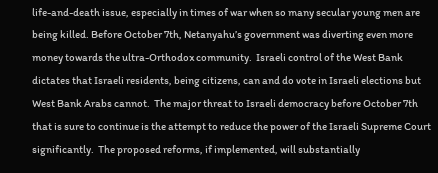life-and-death issue, especially in times of war when so many secular young men are being killed. Before October 7th, Netanyahu’s government was diverting even more money towards the ultra-Orthodox community.  Israeli control of the West Bank dictates that Israeli residents, being citizens, can and do vote in Israeli elections but West Bank Arabs cannot.  The major threat to Israeli democracy before October 7th that is sure to continue is the attempt to reduce the power of the Israeli Supreme Court significantly.  The proposed reforms, if implemented, will substantially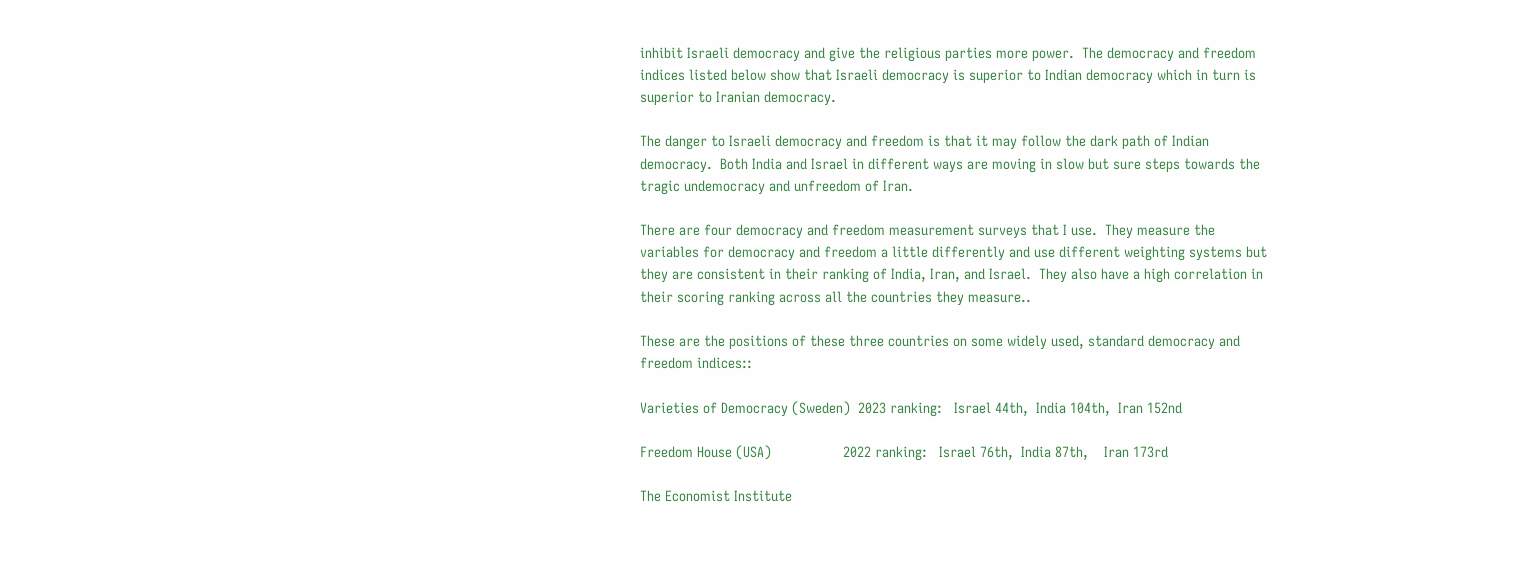inhibit Israeli democracy and give the religious parties more power.  The democracy and freedom indices listed below show that Israeli democracy is superior to Indian democracy which in turn is superior to Iranian democracy.

The danger to Israeli democracy and freedom is that it may follow the dark path of Indian democracy.  Both India and Israel in different ways are moving in slow but sure steps towards the tragic undemocracy and unfreedom of Iran.

There are four democracy and freedom measurement surveys that I use.  They measure the variables for democracy and freedom a little differently and use different weighting systems but they are consistent in their ranking of India, Iran, and Israel.  They also have a high correlation in their scoring ranking across all the countries they measure..

These are the positions of these three countries on some widely used, standard democracy and freedom indices::

Varieties of Democracy (Sweden)  2023 ranking:   Israel 44th,  India 104th,  Iran 152nd

Freedom House (USA)                  2022 ranking:   Israel 76th,  India 87th,    Iran 173rd

The Economist Institute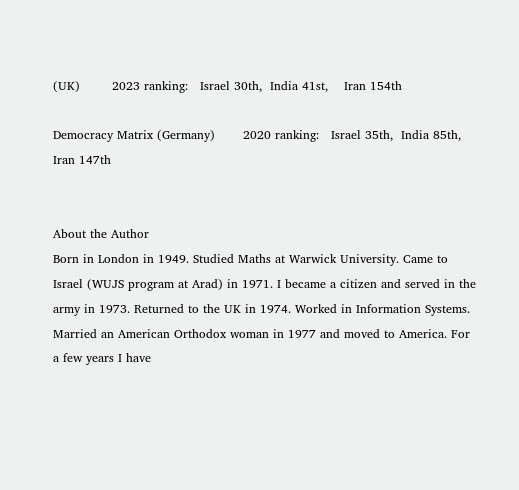(UK)        2023 ranking:   Israel 30th,  India 41st,    Iran 154th

Democracy Matrix (Germany)       2020 ranking:   Israel 35th,  India 85th,    Iran 147th


About the Author
Born in London in 1949. Studied Maths at Warwick University. Came to Israel (WUJS program at Arad) in 1971. I became a citizen and served in the army in 1973. Returned to the UK in 1974. Worked in Information Systems. Married an American Orthodox woman in 1977 and moved to America. For a few years I have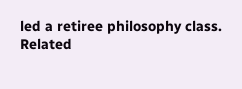led a retiree philosophy class.
Related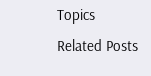Topics
Related Posts